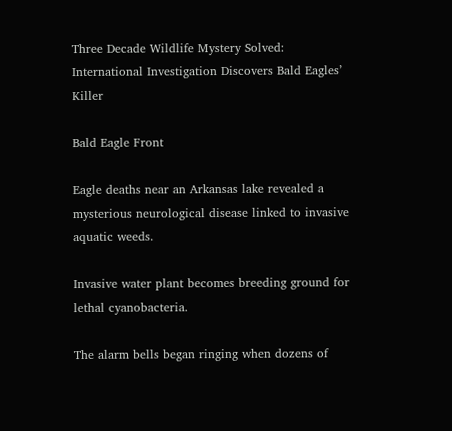Three Decade Wildlife Mystery Solved: International Investigation Discovers Bald Eagles’ Killer

Bald Eagle Front

Eagle deaths near an Arkansas lake revealed a mysterious neurological disease linked to invasive aquatic weeds.

Invasive water plant becomes breeding ground for lethal cyanobacteria.

The alarm bells began ringing when dozens of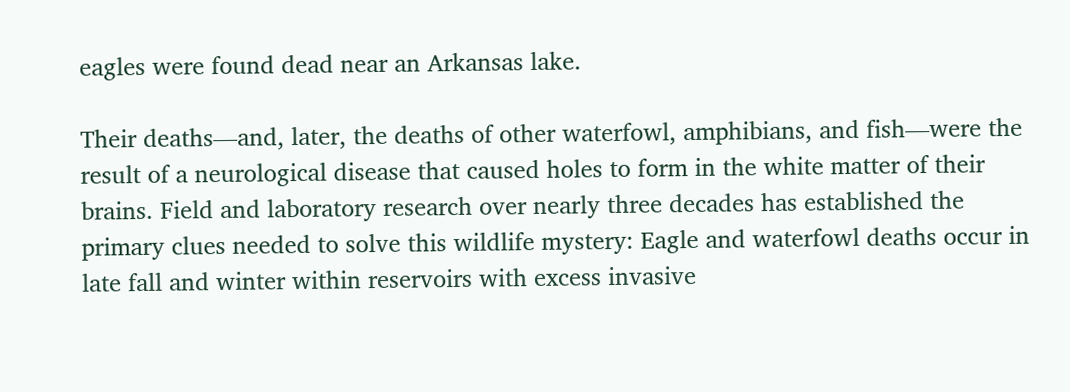eagles were found dead near an Arkansas lake.

Their deaths—and, later, the deaths of other waterfowl, amphibians, and fish—were the result of a neurological disease that caused holes to form in the white matter of their brains. Field and laboratory research over nearly three decades has established the primary clues needed to solve this wildlife mystery: Eagle and waterfowl deaths occur in late fall and winter within reservoirs with excess invasive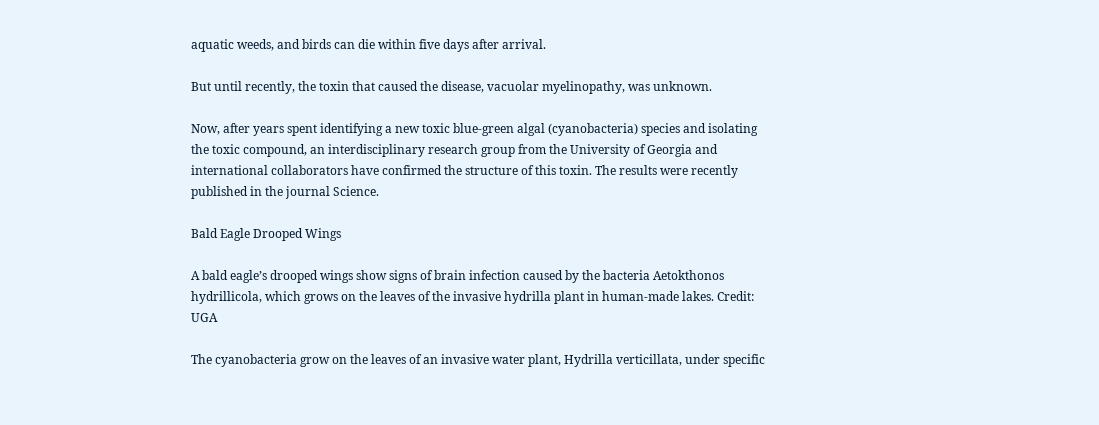aquatic weeds, and birds can die within five days after arrival.

But until recently, the toxin that caused the disease, vacuolar myelinopathy, was unknown.

Now, after years spent identifying a new toxic blue-green algal (cyanobacteria) species and isolating the toxic compound, an interdisciplinary research group from the University of Georgia and international collaborators have confirmed the structure of this toxin. The results were recently published in the journal Science.

Bald Eagle Drooped Wings

A bald eagle’s drooped wings show signs of brain infection caused by the bacteria Aetokthonos hydrillicola, which grows on the leaves of the invasive hydrilla plant in human-made lakes. Credit: UGA

The cyanobacteria grow on the leaves of an invasive water plant, Hydrilla verticillata, under specific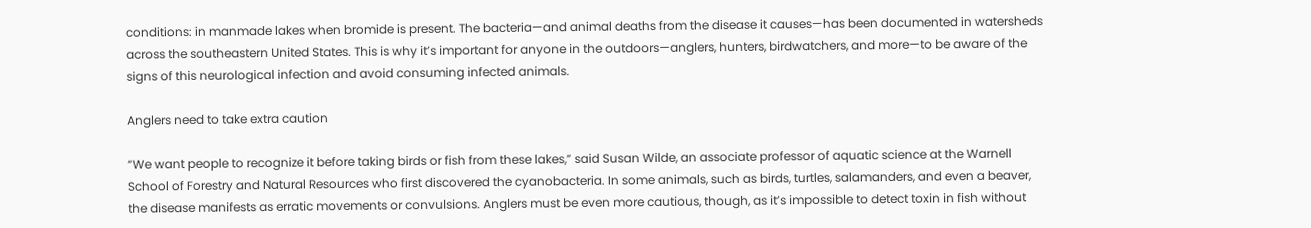conditions: in manmade lakes when bromide is present. The bacteria—and animal deaths from the disease it causes—has been documented in watersheds across the southeastern United States. This is why it’s important for anyone in the outdoors—anglers, hunters, birdwatchers, and more—to be aware of the signs of this neurological infection and avoid consuming infected animals.

Anglers need to take extra caution

“We want people to recognize it before taking birds or fish from these lakes,” said Susan Wilde, an associate professor of aquatic science at the Warnell School of Forestry and Natural Resources who first discovered the cyanobacteria. In some animals, such as birds, turtles, salamanders, and even a beaver, the disease manifests as erratic movements or convulsions. Anglers must be even more cautious, though, as it’s impossible to detect toxin in fish without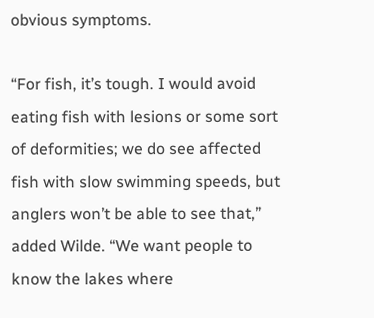obvious symptoms.

“For fish, it’s tough. I would avoid eating fish with lesions or some sort of deformities; we do see affected fish with slow swimming speeds, but anglers won’t be able to see that,” added Wilde. “We want people to know the lakes where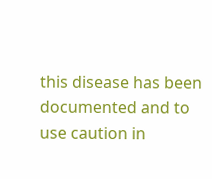this disease has been documented and to use caution in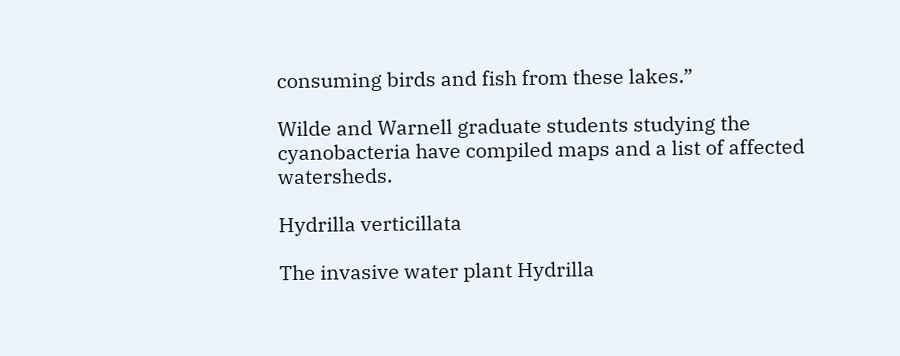consuming birds and fish from these lakes.”

Wilde and Warnell graduate students studying the cyanobacteria have compiled maps and a list of affected watersheds.

Hydrilla verticillata

The invasive water plant Hydrilla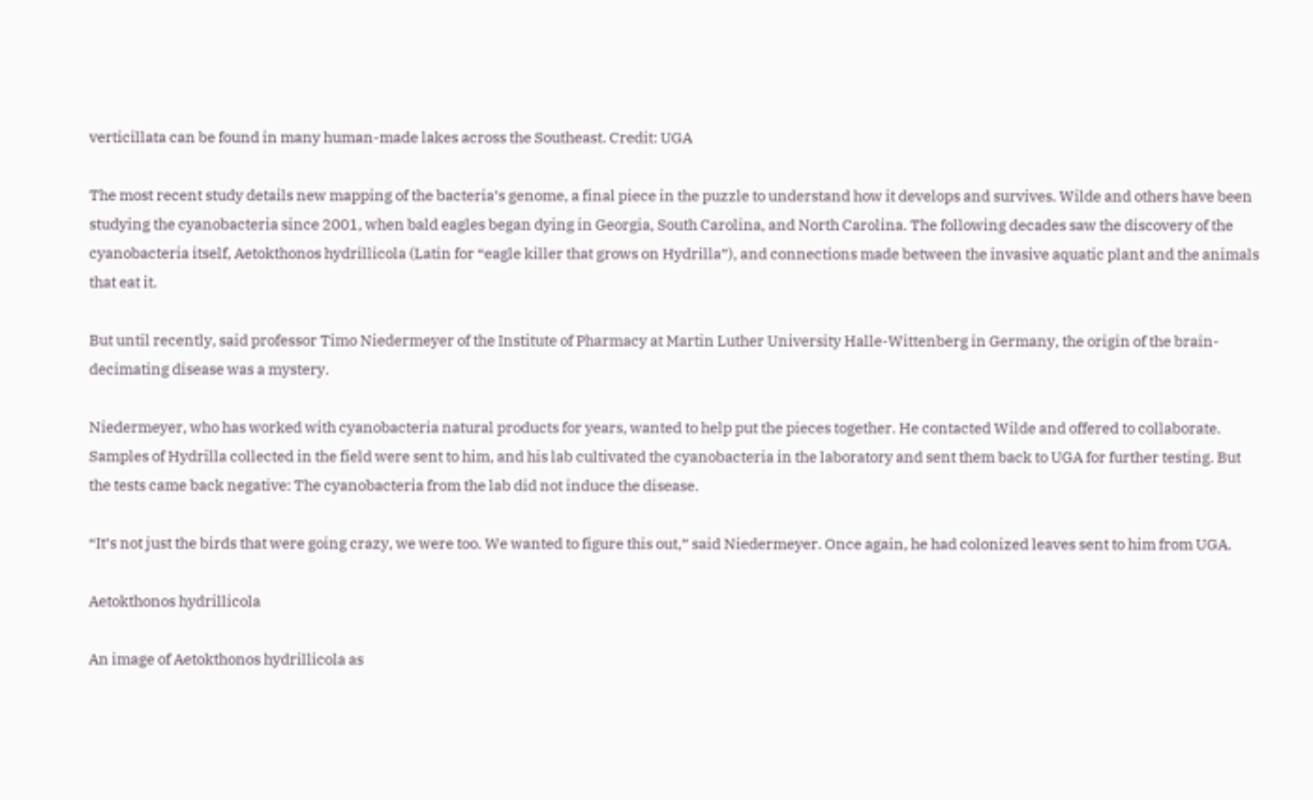verticillata can be found in many human-made lakes across the Southeast. Credit: UGA

The most recent study details new mapping of the bacteria’s genome, a final piece in the puzzle to understand how it develops and survives. Wilde and others have been studying the cyanobacteria since 2001, when bald eagles began dying in Georgia, South Carolina, and North Carolina. The following decades saw the discovery of the cyanobacteria itself, Aetokthonos hydrillicola (Latin for “eagle killer that grows on Hydrilla”), and connections made between the invasive aquatic plant and the animals that eat it.

But until recently, said professor Timo Niedermeyer of the Institute of Pharmacy at Martin Luther University Halle-Wittenberg in Germany, the origin of the brain-decimating disease was a mystery.

Niedermeyer, who has worked with cyanobacteria natural products for years, wanted to help put the pieces together. He contacted Wilde and offered to collaborate. Samples of Hydrilla collected in the field were sent to him, and his lab cultivated the cyanobacteria in the laboratory and sent them back to UGA for further testing. But the tests came back negative: The cyanobacteria from the lab did not induce the disease.

“It’s not just the birds that were going crazy, we were too. We wanted to figure this out,” said Niedermeyer. Once again, he had colonized leaves sent to him from UGA.

Aetokthonos hydrillicola

An image of Aetokthonos hydrillicola as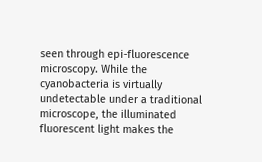seen through epi-fluorescence microscopy. While the cyanobacteria is virtually undetectable under a traditional microscope, the illuminated fluorescent light makes the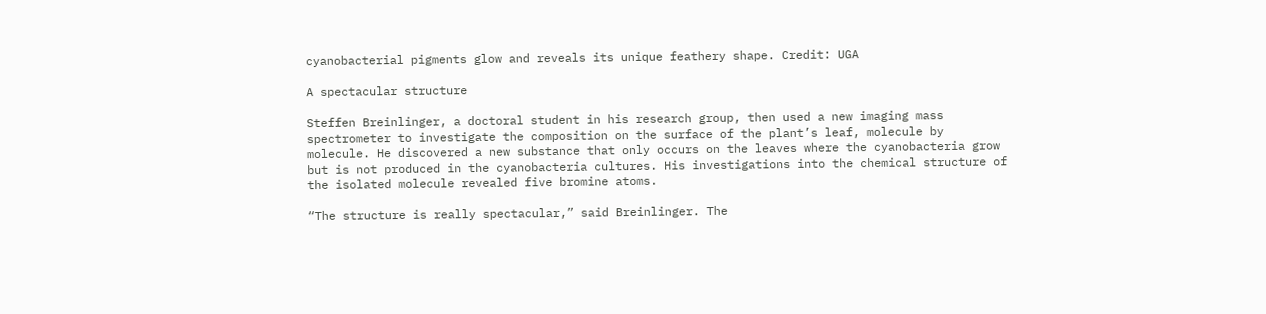cyanobacterial pigments glow and reveals its unique feathery shape. Credit: UGA

A spectacular structure

Steffen Breinlinger, a doctoral student in his research group, then used a new imaging mass spectrometer to investigate the composition on the surface of the plant’s leaf, molecule by molecule. He discovered a new substance that only occurs on the leaves where the cyanobacteria grow but is not produced in the cyanobacteria cultures. His investigations into the chemical structure of the isolated molecule revealed five bromine atoms.

“The structure is really spectacular,” said Breinlinger. The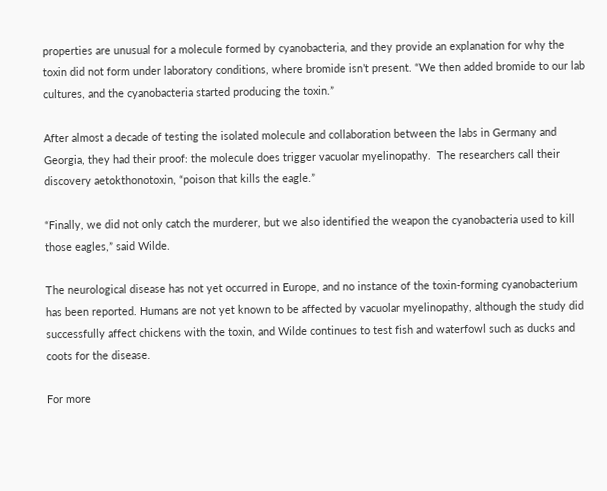properties are unusual for a molecule formed by cyanobacteria, and they provide an explanation for why the toxin did not form under laboratory conditions, where bromide isn’t present. “We then added bromide to our lab cultures, and the cyanobacteria started producing the toxin.”

After almost a decade of testing the isolated molecule and collaboration between the labs in Germany and Georgia, they had their proof: the molecule does trigger vacuolar myelinopathy.  The researchers call their discovery aetokthonotoxin, “poison that kills the eagle.”

“Finally, we did not only catch the murderer, but we also identified the weapon the cyanobacteria used to kill those eagles,” said Wilde.

The neurological disease has not yet occurred in Europe, and no instance of the toxin-forming cyanobacterium has been reported. Humans are not yet known to be affected by vacuolar myelinopathy, although the study did successfully affect chickens with the toxin, and Wilde continues to test fish and waterfowl such as ducks and coots for the disease.

For more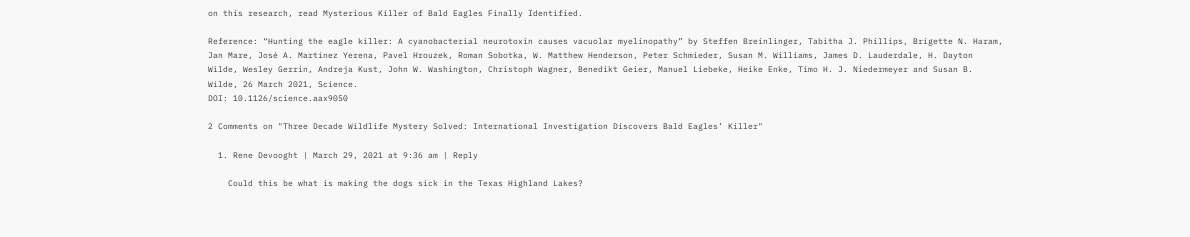on this research, read Mysterious Killer of Bald Eagles Finally Identified.

Reference: “Hunting the eagle killer: A cyanobacterial neurotoxin causes vacuolar myelinopathy” by Steffen Breinlinger, Tabitha J. Phillips, Brigette N. Haram, Jan Mare, José A. Martínez Yerena, Pavel Hrouzek, Roman Sobotka, W. Matthew Henderson, Peter Schmieder, Susan M. Williams, James D. Lauderdale, H. Dayton Wilde, Wesley Gerrin, Andreja Kust, John W. Washington, Christoph Wagner, Benedikt Geier, Manuel Liebeke, Heike Enke, Timo H. J. Niedermeyer and Susan B. Wilde, 26 March 2021, Science.
DOI: 10.1126/science.aax9050

2 Comments on "Three Decade Wildlife Mystery Solved: International Investigation Discovers Bald Eagles’ Killer"

  1. Rene Devooght | March 29, 2021 at 9:36 am | Reply

    Could this be what is making the dogs sick in the Texas Highland Lakes?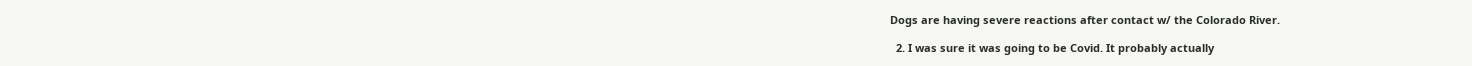Dogs are having severe reactions after contact w/ the Colorado River.

  2. I was sure it was going to be Covid. It probably actually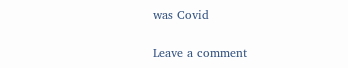was Covid

Leave a comment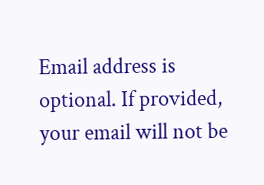Email address is optional. If provided, your email will not be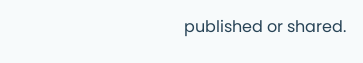published or shared.